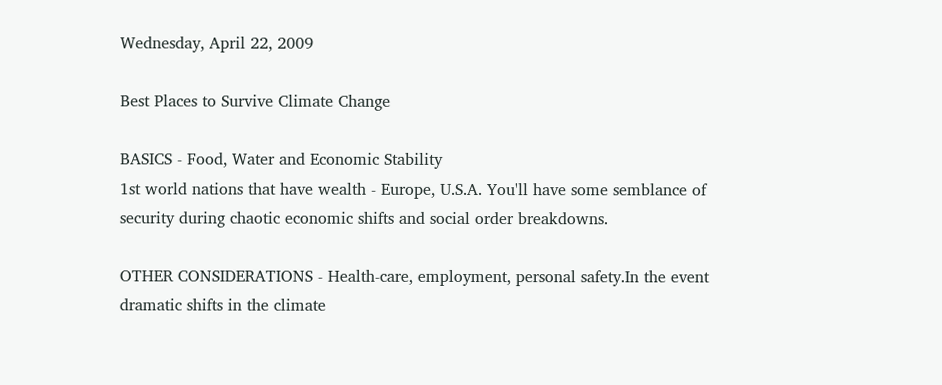Wednesday, April 22, 2009

Best Places to Survive Climate Change

BASICS - Food, Water and Economic Stability
1st world nations that have wealth - Europe, U.S.A. You'll have some semblance of security during chaotic economic shifts and social order breakdowns.

OTHER CONSIDERATIONS - Health-care, employment, personal safety.In the event dramatic shifts in the climate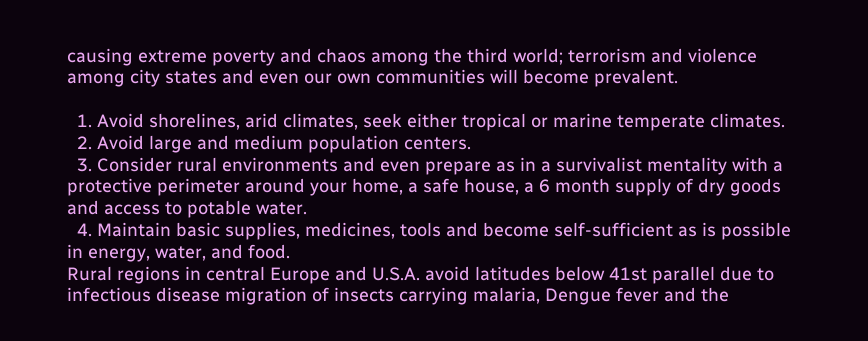causing extreme poverty and chaos among the third world; terrorism and violence among city states and even our own communities will become prevalent.

  1. Avoid shorelines, arid climates, seek either tropical or marine temperate climates.
  2. Avoid large and medium population centers.
  3. Consider rural environments and even prepare as in a survivalist mentality with a protective perimeter around your home, a safe house, a 6 month supply of dry goods and access to potable water.
  4. Maintain basic supplies, medicines, tools and become self-sufficient as is possible in energy, water, and food.
Rural regions in central Europe and U.S.A. avoid latitudes below 41st parallel due to infectious disease migration of insects carrying malaria, Dengue fever and the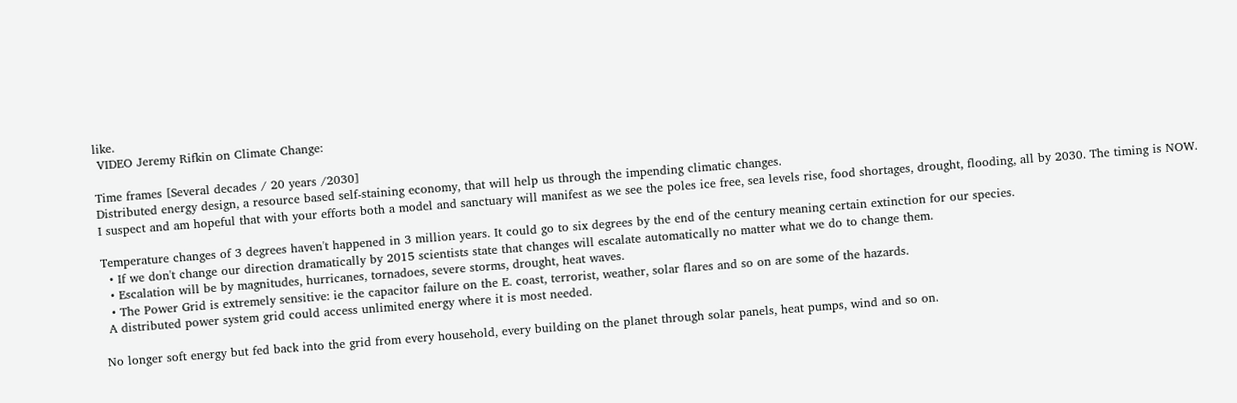like.
 VIDEO Jeremy Rifkin on Climate Change:

Time frames [Several decades / 20 years /2030]
Distributed energy design, a resource based self-staining economy, that will help us through the impending climatic changes.
I suspect and am hopeful that with your efforts both a model and sanctuary will manifest as we see the poles ice free, sea levels rise, food shortages, drought, flooding, all by 2030. The timing is NOW.

Temperature changes of 3 degrees haven't happened in 3 million years. It could go to six degrees by the end of the century meaning certain extinction for our species.
  • If we don't change our direction dramatically by 2015 scientists state that changes will escalate automatically no matter what we do to change them.
  • Escalation will be by magnitudes, hurricanes, tornadoes, severe storms, drought, heat waves.
  • The Power Grid is extremely sensitive: ie the capacitor failure on the E. coast, terrorist, weather, solar flares and so on are some of the hazards.
 A distributed power system grid could access unlimited energy where it is most needed.

No longer soft energy but fed back into the grid from every household, every building on the planet through solar panels, heat pumps, wind and so on.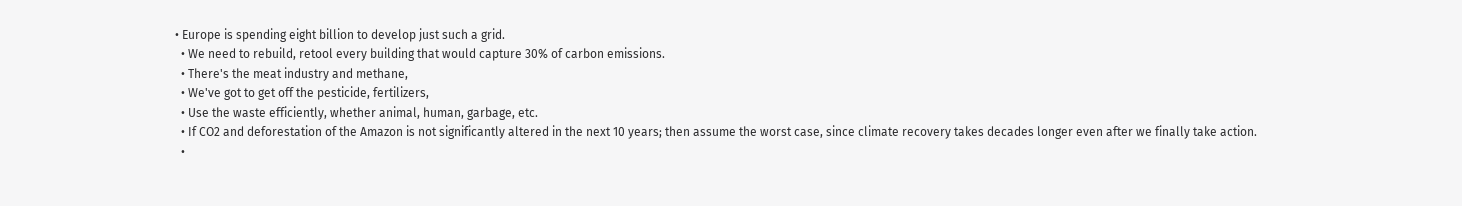• Europe is spending eight billion to develop just such a grid.
  • We need to rebuild, retool every building that would capture 30% of carbon emissions.
  • There's the meat industry and methane,
  • We've got to get off the pesticide, fertilizers,
  • Use the waste efficiently, whether animal, human, garbage, etc.
  • If CO2 and deforestation of the Amazon is not significantly altered in the next 10 years; then assume the worst case, since climate recovery takes decades longer even after we finally take action.
  •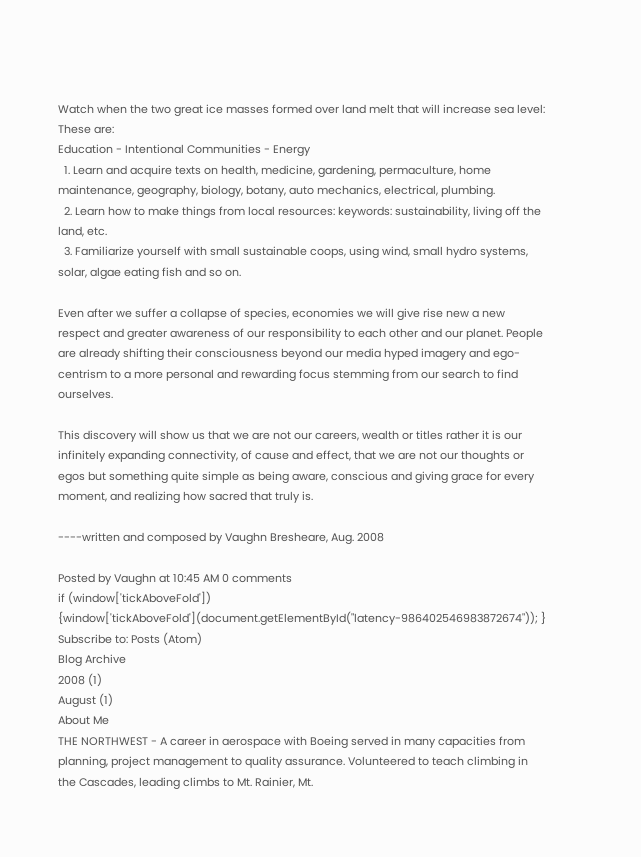Watch when the two great ice masses formed over land melt that will increase sea level:
These are:
Education - Intentional Communities - Energy
  1. Learn and acquire texts on health, medicine, gardening, permaculture, home maintenance, geography, biology, botany, auto mechanics, electrical, plumbing.
  2. Learn how to make things from local resources: keywords: sustainability, living off the land, etc.
  3. Familiarize yourself with small sustainable coops, using wind, small hydro systems, solar, algae eating fish and so on.

Even after we suffer a collapse of species, economies we will give rise new a new respect and greater awareness of our responsibility to each other and our planet. People are already shifting their consciousness beyond our media hyped imagery and ego-centrism to a more personal and rewarding focus stemming from our search to find ourselves.

This discovery will show us that we are not our careers, wealth or titles rather it is our infinitely expanding connectivity, of cause and effect, that we are not our thoughts or egos but something quite simple as being aware, conscious and giving grace for every moment, and realizing how sacred that truly is.

----written and composed by Vaughn Bresheare, Aug. 2008

Posted by Vaughn at 10:45 AM 0 comments
if (window['tickAboveFold']) {window['tickAboveFold'](document.getElementById("latency-986402546983872674")); }
Subscribe to: Posts (Atom)
Blog Archive
2008 (1)
August (1)
About Me
THE NORTHWEST - A career in aerospace with Boeing served in many capacities from planning, project management to quality assurance. Volunteered to teach climbing in the Cascades, leading climbs to Mt. Rainier, Mt.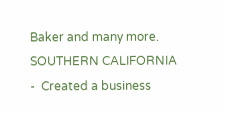Baker and many more.
SOUTHERN CALIFORNIA -  Created a business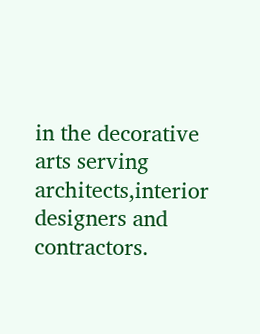in the decorative arts serving architects,interior designers and contractors.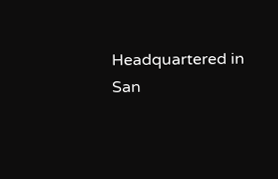Headquartered in San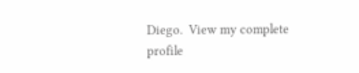Diego.  View my complete profile